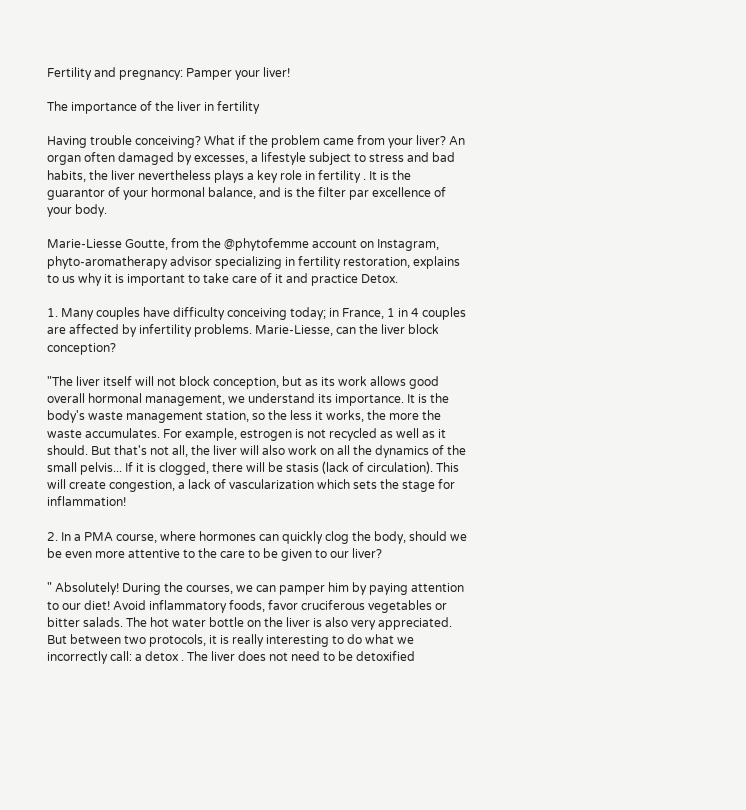Fertility and pregnancy: Pamper your liver!

The importance of the liver in fertility

Having trouble conceiving? What if the problem came from your liver? An organ often damaged by excesses, a lifestyle subject to stress and bad habits, the liver nevertheless plays a key role in fertility . It is the guarantor of your hormonal balance, and is the filter par excellence of your body.

Marie-Liesse Goutte, from the @phytofemme account on Instagram, phyto-aromatherapy advisor specializing in fertility restoration, explains to us why it is important to take care of it and practice Detox.

1. Many couples have difficulty conceiving today; in France, 1 in 4 couples are affected by infertility problems. Marie-Liesse, can the liver block conception?

"The liver itself will not block conception, but as its work allows good overall hormonal management, we understand its importance. It is the body's waste management station, so the less it works, the more the waste accumulates. For example, estrogen is not recycled as well as it should. But that's not all, the liver will also work on all the dynamics of the small pelvis... If it is clogged, there will be stasis (lack of circulation). This will create congestion, a lack of vascularization which sets the stage for inflammation!

2. In a PMA course, where hormones can quickly clog the body, should we be even more attentive to the care to be given to our liver?

" Absolutely! During the courses, we can pamper him by paying attention to our diet! Avoid inflammatory foods, favor cruciferous vegetables or bitter salads. The hot water bottle on the liver is also very appreciated. But between two protocols, it is really interesting to do what we incorrectly call: a detox . The liver does not need to be detoxified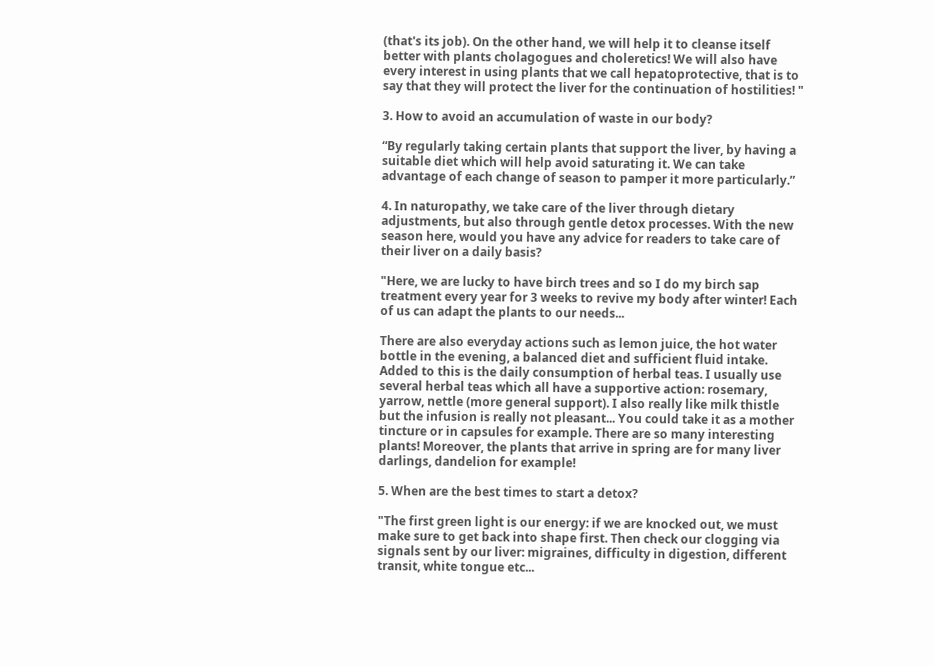(that's its job). On the other hand, we will help it to cleanse itself better with plants cholagogues and choleretics! We will also have every interest in using plants that we call hepatoprotective, that is to say that they will protect the liver for the continuation of hostilities! "

3. How to avoid an accumulation of waste in our body?

“By regularly taking certain plants that support the liver, by having a suitable diet which will help avoid saturating it. We can take advantage of each change of season to pamper it more particularly.”

4. In naturopathy, we take care of the liver through dietary adjustments, but also through gentle detox processes. With the new season here, would you have any advice for readers to take care of their liver on a daily basis?

"Here, we are lucky to have birch trees and so I do my birch sap treatment every year for 3 weeks to revive my body after winter! Each of us can adapt the plants to our needs...

There are also everyday actions such as lemon juice, the hot water bottle in the evening, a balanced diet and sufficient fluid intake. Added to this is the daily consumption of herbal teas. I usually use several herbal teas which all have a supportive action: rosemary, yarrow, nettle (more general support). I also really like milk thistle but the infusion is really not pleasant... You could take it as a mother tincture or in capsules for example. There are so many interesting plants! Moreover, the plants that arrive in spring are for many liver darlings, dandelion for example!

5. When are the best times to start a detox?

"The first green light is our energy: if we are knocked out, we must make sure to get back into shape first. Then check our clogging via signals sent by our liver: migraines, difficulty in digestion, different transit, white tongue etc...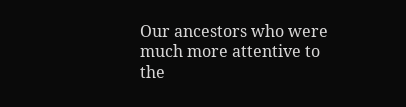Our ancestors who were much more attentive to the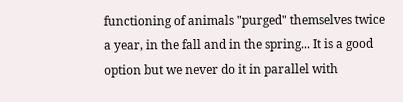functioning of animals "purged" themselves twice a year, in the fall and in the spring... It is a good option but we never do it in parallel with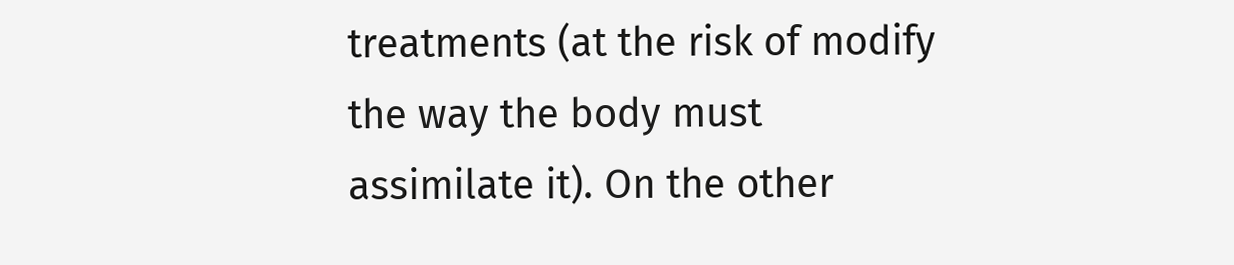treatments (at the risk of modify the way the body must assimilate it). On the other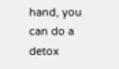hand, you can do a detox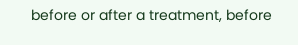before or after a treatment, before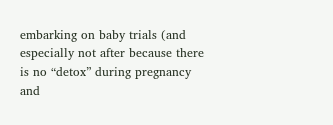embarking on baby trials (and especially not after because there is no “detox” during pregnancy and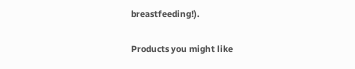breastfeeding!).

Products you might like